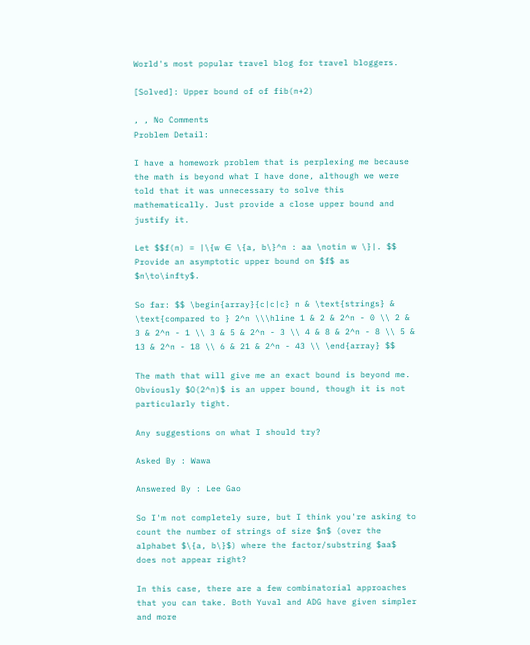World's most popular travel blog for travel bloggers.

[Solved]: Upper bound of of fib(n+2)

, , No Comments
Problem Detail:

I have a homework problem that is perplexing me because the math is beyond what I have done, although we were told that it was unnecessary to solve this mathematically. Just provide a close upper bound and justify it.

Let $$f(n) = |\{w ∈ \{a, b\}^n : aa \notin w \}|. $$ Provide an asymptotic upper bound on $f$ as $n\to\infty$.

So far: $$ \begin{array}{c|c|c} n & \text{strings} & \text{compared to } 2^n \\\hline 1 & 2 & 2^n - 0 \\ 2 & 3 & 2^n - 1 \\ 3 & 5 & 2^n - 3 \\ 4 & 8 & 2^n - 8 \\ 5 & 13 & 2^n - 18 \\ 6 & 21 & 2^n - 43 \\ \end{array} $$

The math that will give me an exact bound is beyond me. Obviously $O(2^n)$ is an upper bound, though it is not particularly tight.

Any suggestions on what I should try?

Asked By : Wawa

Answered By : Lee Gao

So I'm not completely sure, but I think you're asking to count the number of strings of size $n$ (over the alphabet $\{a, b\}$) where the factor/substring $aa$ does not appear right?

In this case, there are a few combinatorial approaches that you can take. Both Yuval and ADG have given simpler and more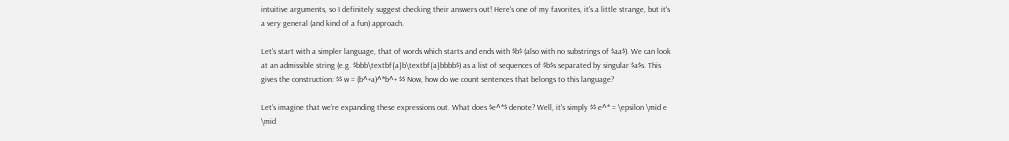intuitive arguments, so I definitely suggest checking their answers out! Here's one of my favorites, it's a little strange, but it's a very general (and kind of a fun) approach.

Let's start with a simpler language, that of words which starts and ends with $b$ (also with no substrings of $aa$). We can look at an admissible string (e.g. $bbb\textbf{a}b\textbf{a}bbbb$) as a list of sequences of $b$s separated by singular $a$s. This gives the construction: $$ w = (b^+a)^*b^+ $$ Now, how do we count sentences that belongs to this language?

Let's imagine that we're expanding these expressions out. What does $e^*$ denote? Well, it's simply $$ e^* = \epsilon \mid e \mid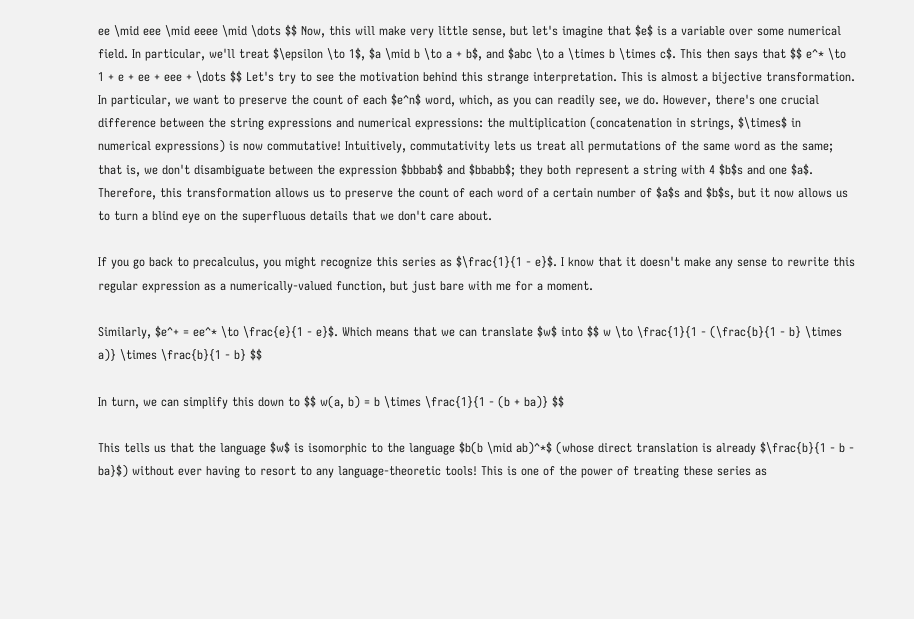ee \mid eee \mid eeee \mid \dots $$ Now, this will make very little sense, but let's imagine that $e$ is a variable over some numerical field. In particular, we'll treat $\epsilon \to 1$, $a \mid b \to a + b$, and $abc \to a \times b \times c$. This then says that $$ e^* \to 1 + e + ee + eee + \dots $$ Let's try to see the motivation behind this strange interpretation. This is almost a bijective transformation. In particular, we want to preserve the count of each $e^n$ word, which, as you can readily see, we do. However, there's one crucial difference between the string expressions and numerical expressions: the multiplication (concatenation in strings, $\times$ in numerical expressions) is now commutative! Intuitively, commutativity lets us treat all permutations of the same word as the same; that is, we don't disambiguate between the expression $bbbab$ and $bbabb$; they both represent a string with 4 $b$s and one $a$. Therefore, this transformation allows us to preserve the count of each word of a certain number of $a$s and $b$s, but it now allows us to turn a blind eye on the superfluous details that we don't care about.

If you go back to precalculus, you might recognize this series as $\frac{1}{1 - e}$. I know that it doesn't make any sense to rewrite this regular expression as a numerically-valued function, but just bare with me for a moment.

Similarly, $e^+ = ee^* \to \frac{e}{1 - e}$. Which means that we can translate $w$ into $$ w \to \frac{1}{1 - (\frac{b}{1 - b} \times a)} \times \frac{b}{1 - b} $$

In turn, we can simplify this down to $$ w(a, b) = b \times \frac{1}{1 - (b + ba)} $$

This tells us that the language $w$ is isomorphic to the language $b(b \mid ab)^*$ (whose direct translation is already $\frac{b}{1 - b - ba}$) without ever having to resort to any language-theoretic tools! This is one of the power of treating these series as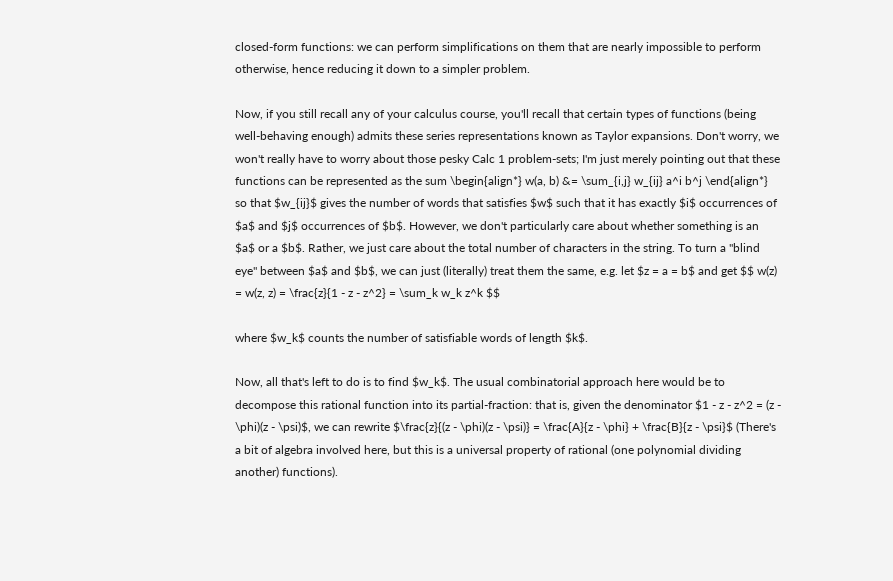closed-form functions: we can perform simplifications on them that are nearly impossible to perform otherwise, hence reducing it down to a simpler problem.

Now, if you still recall any of your calculus course, you'll recall that certain types of functions (being well-behaving enough) admits these series representations known as Taylor expansions. Don't worry, we won't really have to worry about those pesky Calc 1 problem-sets; I'm just merely pointing out that these functions can be represented as the sum \begin{align*} w(a, b) &= \sum_{i,j} w_{ij} a^i b^j \end{align*} so that $w_{ij}$ gives the number of words that satisfies $w$ such that it has exactly $i$ occurrences of $a$ and $j$ occurrences of $b$. However, we don't particularly care about whether something is an $a$ or a $b$. Rather, we just care about the total number of characters in the string. To turn a "blind eye" between $a$ and $b$, we can just (literally) treat them the same, e.g. let $z = a = b$ and get $$ w(z) = w(z, z) = \frac{z}{1 - z - z^2} = \sum_k w_k z^k $$

where $w_k$ counts the number of satisfiable words of length $k$.

Now, all that's left to do is to find $w_k$. The usual combinatorial approach here would be to decompose this rational function into its partial-fraction: that is, given the denominator $1 - z - z^2 = (z - \phi)(z - \psi)$, we can rewrite $\frac{z}{(z - \phi)(z - \psi)} = \frac{A}{z - \phi} + \frac{B}{z - \psi}$ (There's a bit of algebra involved here, but this is a universal property of rational (one polynomial dividing another) functions).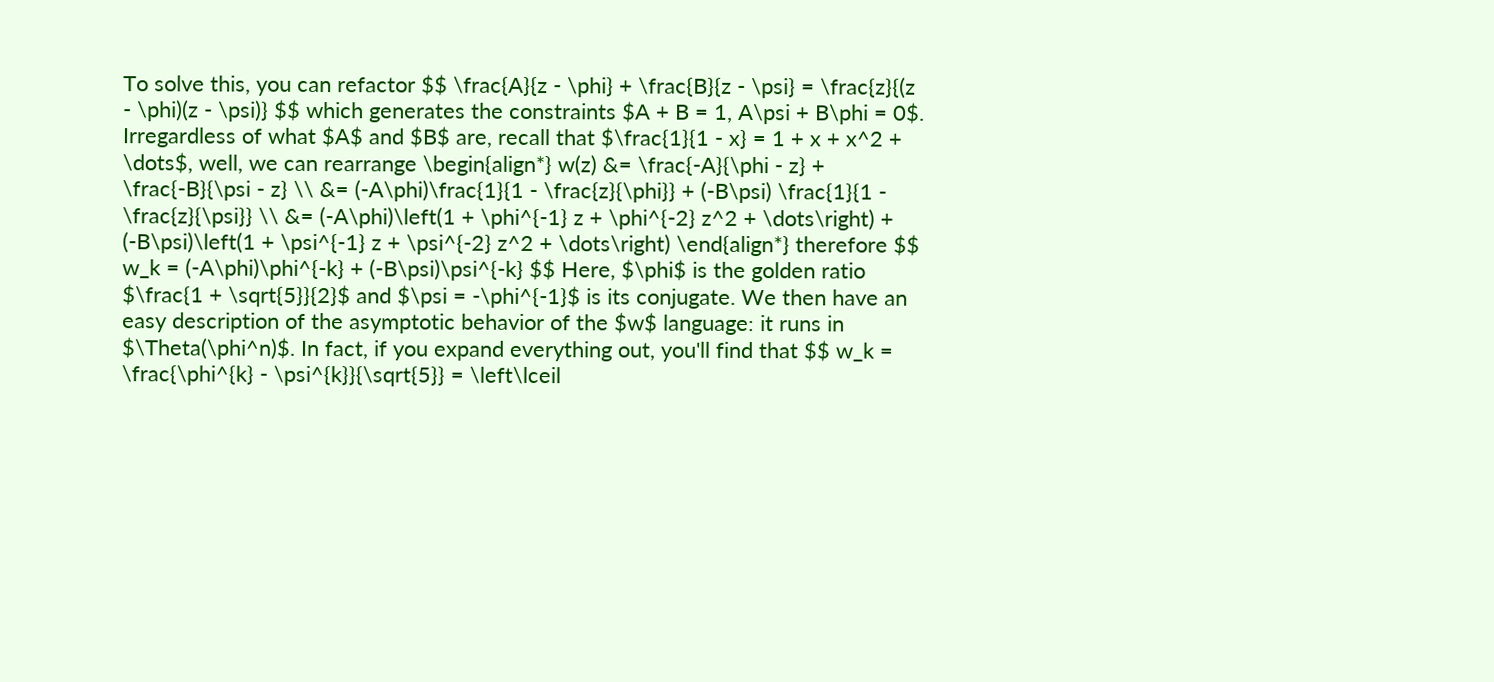To solve this, you can refactor $$ \frac{A}{z - \phi} + \frac{B}{z - \psi} = \frac{z}{(z - \phi)(z - \psi)} $$ which generates the constraints $A + B = 1, A\psi + B\phi = 0$. Irregardless of what $A$ and $B$ are, recall that $\frac{1}{1 - x} = 1 + x + x^2 + \dots$, well, we can rearrange \begin{align*} w(z) &= \frac{-A}{\phi - z} + \frac{-B}{\psi - z} \\ &= (-A\phi)\frac{1}{1 - \frac{z}{\phi}} + (-B\psi) \frac{1}{1 - \frac{z}{\psi}} \\ &= (-A\phi)\left(1 + \phi^{-1} z + \phi^{-2} z^2 + \dots\right) + (-B\psi)\left(1 + \psi^{-1} z + \psi^{-2} z^2 + \dots\right) \end{align*} therefore $$ w_k = (-A\phi)\phi^{-k} + (-B\psi)\psi^{-k} $$ Here, $\phi$ is the golden ratio $\frac{1 + \sqrt{5}}{2}$ and $\psi = -\phi^{-1}$ is its conjugate. We then have an easy description of the asymptotic behavior of the $w$ language: it runs in $\Theta(\phi^n)$. In fact, if you expand everything out, you'll find that $$ w_k = \frac{\phi^{k} - \psi^{k}}{\sqrt{5}} = \left\lceil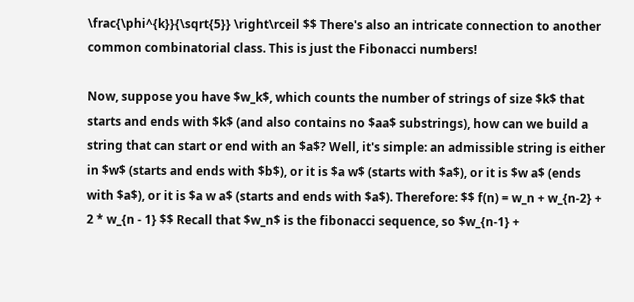\frac{\phi^{k}}{\sqrt{5}} \right\rceil $$ There's also an intricate connection to another common combinatorial class. This is just the Fibonacci numbers!

Now, suppose you have $w_k$, which counts the number of strings of size $k$ that starts and ends with $k$ (and also contains no $aa$ substrings), how can we build a string that can start or end with an $a$? Well, it's simple: an admissible string is either in $w$ (starts and ends with $b$), or it is $a w$ (starts with $a$), or it is $w a$ (ends with $a$), or it is $a w a$ (starts and ends with $a$). Therefore: $$ f(n) = w_n + w_{n-2} + 2 * w_{n - 1} $$ Recall that $w_n$ is the fibonacci sequence, so $w_{n-1} +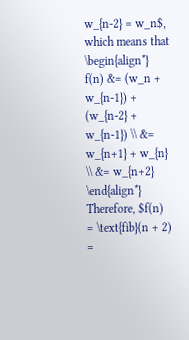w_{n-2} = w_n$, which means that \begin{align*} f(n) &= (w_n + w_{n-1}) + (w_{n-2} + w_{n-1}) \\ &= w_{n+1} + w_{n} \\ &= w_{n+2} \end{align*} Therefore, $f(n) = \text{fib}(n + 2) =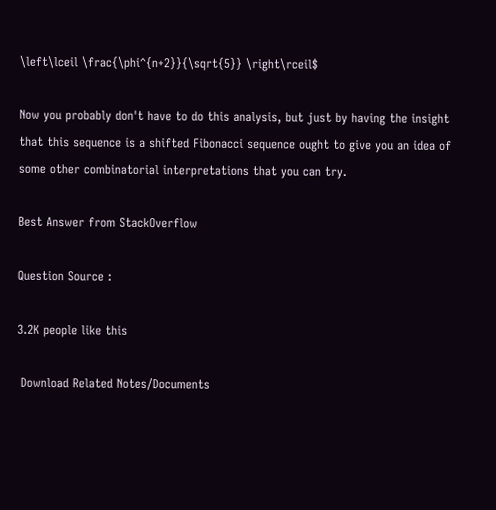\left\lceil \frac{\phi^{n+2}}{\sqrt{5}} \right\rceil$

Now you probably don't have to do this analysis, but just by having the insight that this sequence is a shifted Fibonacci sequence ought to give you an idea of some other combinatorial interpretations that you can try.

Best Answer from StackOverflow

Question Source :

3.2K people like this

 Download Related Notes/Documents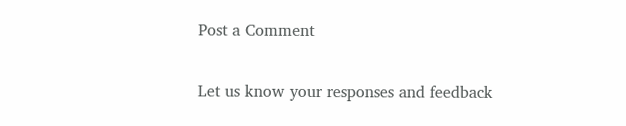Post a Comment

Let us know your responses and feedback